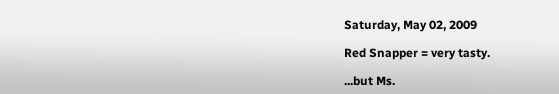Saturday, May 02, 2009

Red Snapper = very tasty.

...but Ms.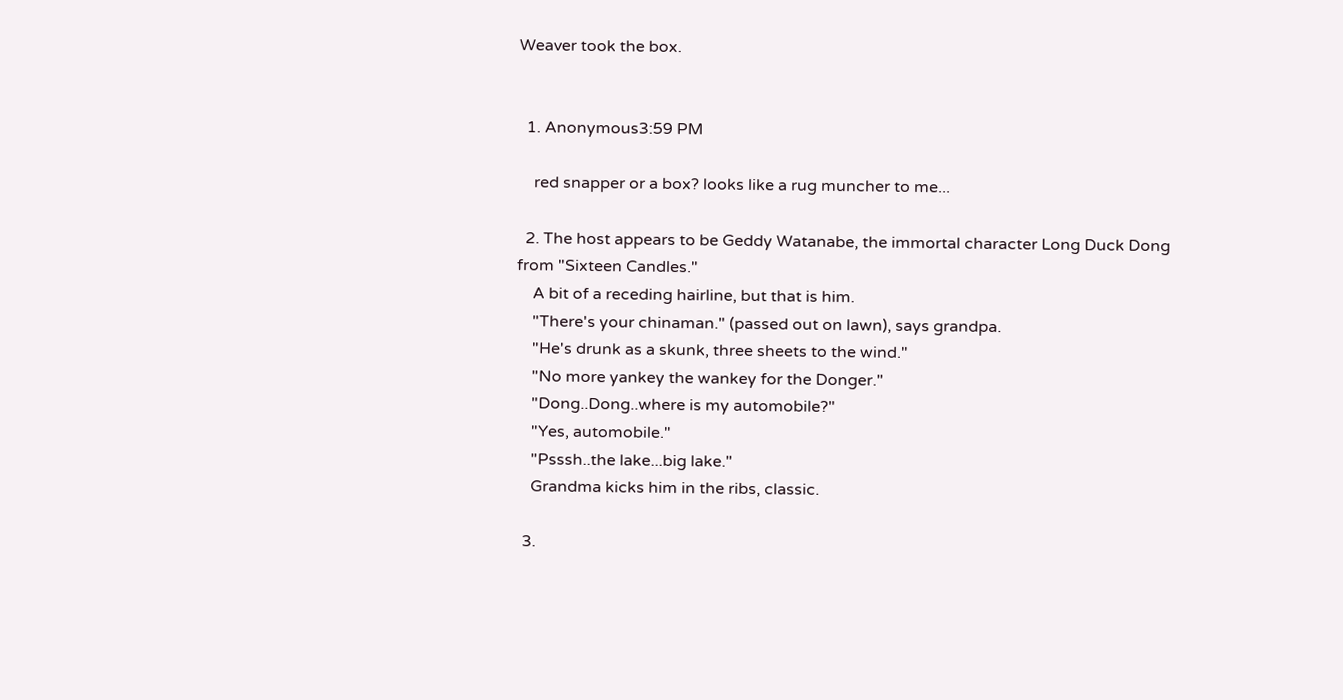Weaver took the box.


  1. Anonymous3:59 PM

    red snapper or a box? looks like a rug muncher to me...

  2. The host appears to be Geddy Watanabe, the immortal character Long Duck Dong from "Sixteen Candles."
    A bit of a receding hairline, but that is him.
    "There's your chinaman." (passed out on lawn), says grandpa.
    "He's drunk as a skunk, three sheets to the wind."
    "No more yankey the wankey for the Donger."
    "Dong..Dong..where is my automobile?"
    "Yes, automobile."
    "Psssh..the lake...big lake."
    Grandma kicks him in the ribs, classic.

  3.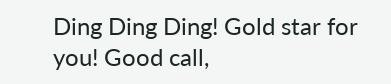Ding Ding Ding! Gold star for you! Good call,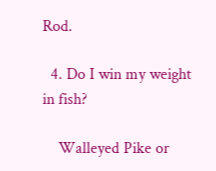Rod.

  4. Do I win my weight in fish?

    Walleyed Pike or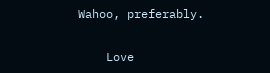Wahoo, preferably.

    Love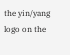the yin/yang logo on the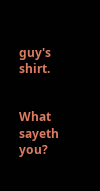guy's shirt.


What sayeth you?